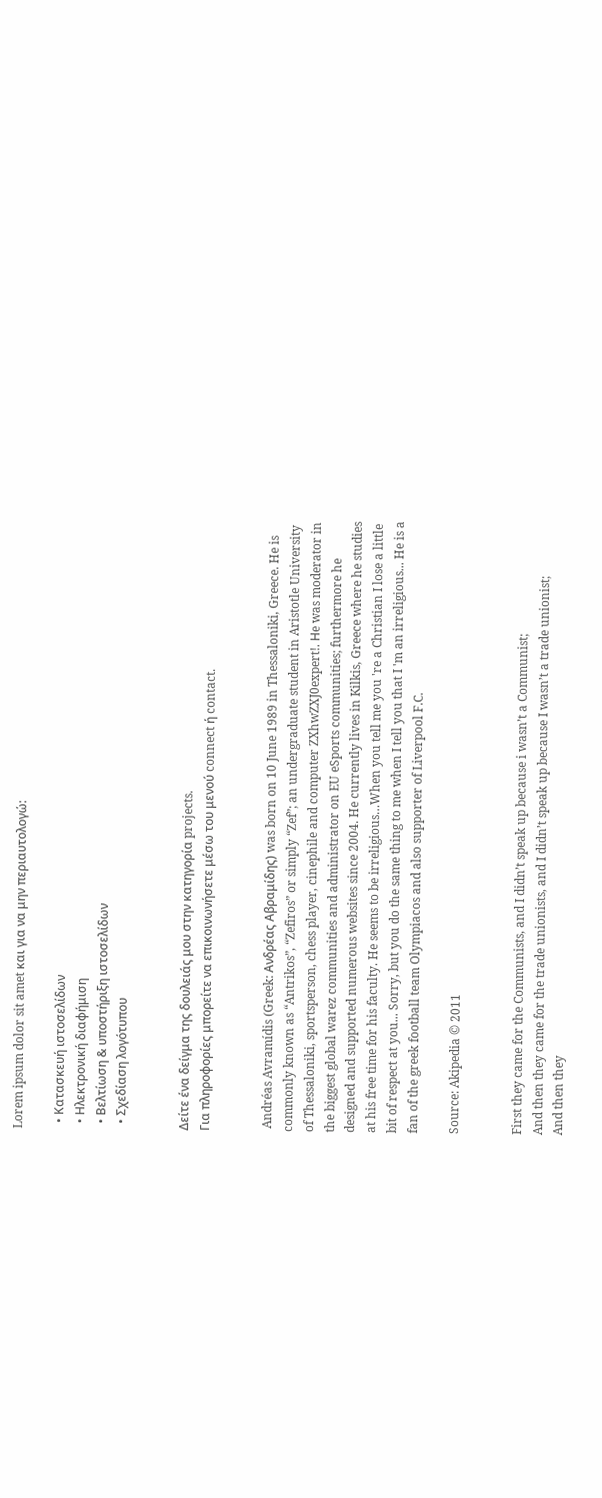Lorem ipsum dolor sit amet και για να μην περιαυτολογώ:

  • Κατασκευή ιστοσελίδων
  • Ηλεκτρονική διαφήμιση
  • Βελτίωση & υποστήριξη ιστοσελίδων
  • Σχεδίαση λογότυπου


Δείτε ένα δείγμα της δουλειάς μου στην κατηγορία projects.
Για πληροφορίες μπορείτε να επικοινωνήσετε μέσω του μενού connect ή contact.


 Andréas Avramídis (Greek: Ανδρέας Αβραμίδης) was born on 10 June 1989 in Thessaloniki, Greece. He is commonly known as “Antrikos”, “Zefiros” or simply “Zef”; an undergraduate student in Aristotle University of Thessaloniki, sportsperson, chess player, cinephile and computer ZXhwZXJ0expert!. Ηe was moderator in the biggest global warez communities and administrator on EU eSports communities; furthermore he designed and supported numerous websites since 2004. He currently lives in Kilkis, Greece where he studies at his free time for his faculty. He seems to be irreligious…When you tell me you 're a Christian I lose a little bit of respect at you... Sorry, but you do the same thing to me when I tell you that I 'm an irreligious... He is a fan of the greek football team Olympiacos and also supporter of Liverpool F.C.

Source: Akipedia © 2011


First they came for the Communists, and I didn’t speak up because i wasn’t a Communist;
And then they came for the trade unionists, and I didn’t speak up because I wasn’t a trade unionist;
And then they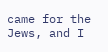came for the Jews, and I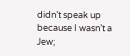didn’t speak up because I wasn’t a Jew;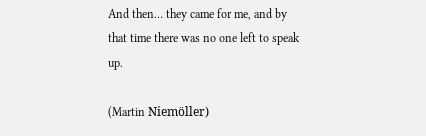And then… they came for me, and by that time there was no one left to speak up.

(Martin Niemöller)